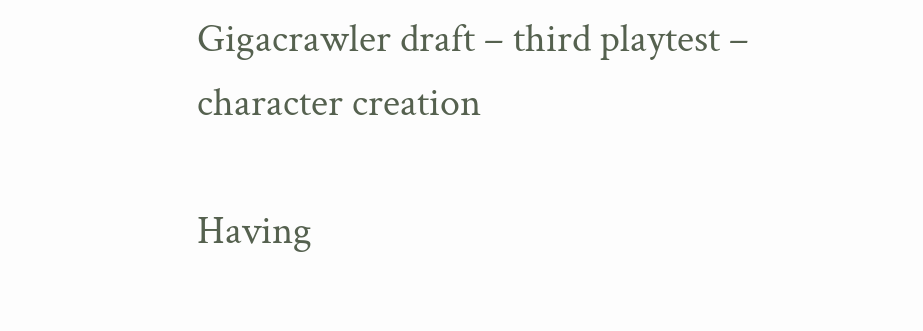Gigacrawler draft – third playtest – character creation

Having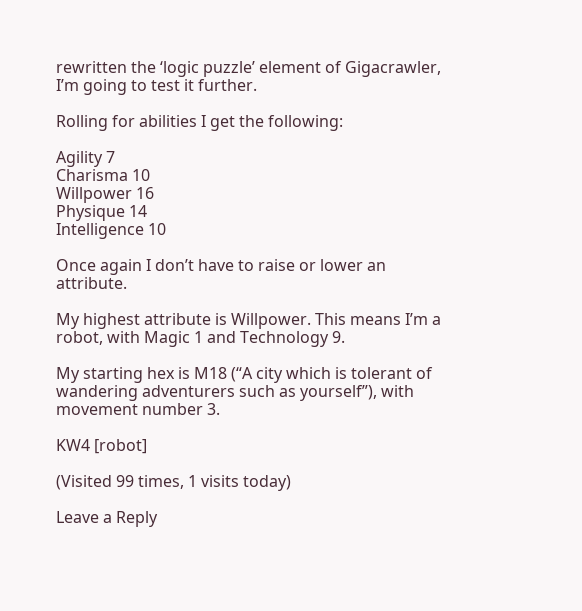rewritten the ‘logic puzzle’ element of Gigacrawler, I’m going to test it further.

Rolling for abilities I get the following:

Agility 7
Charisma 10
Willpower 16
Physique 14
Intelligence 10

Once again I don’t have to raise or lower an attribute.

My highest attribute is Willpower. This means I’m a robot, with Magic 1 and Technology 9.

My starting hex is M18 (“A city which is tolerant of wandering adventurers such as yourself”), with movement number 3.

KW4 [robot]

(Visited 99 times, 1 visits today)

Leave a Reply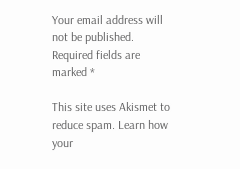Your email address will not be published. Required fields are marked *

This site uses Akismet to reduce spam. Learn how your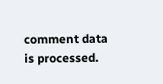comment data is processed.